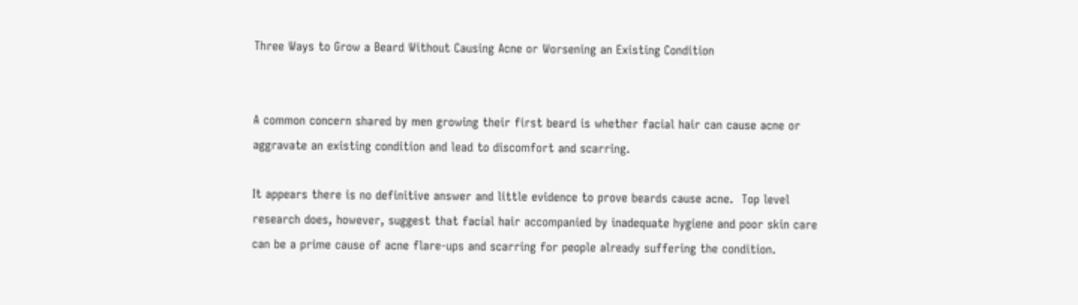Three Ways to Grow a Beard Without Causing Acne or Worsening an Existing Condition


A common concern shared by men growing their first beard is whether facial hair can cause acne or aggravate an existing condition and lead to discomfort and scarring.

It appears there is no definitive answer and little evidence to prove beards cause acne.  Top level research does, however, suggest that facial hair accompanied by inadequate hygiene and poor skin care can be a prime cause of acne flare-ups and scarring for people already suffering the condition.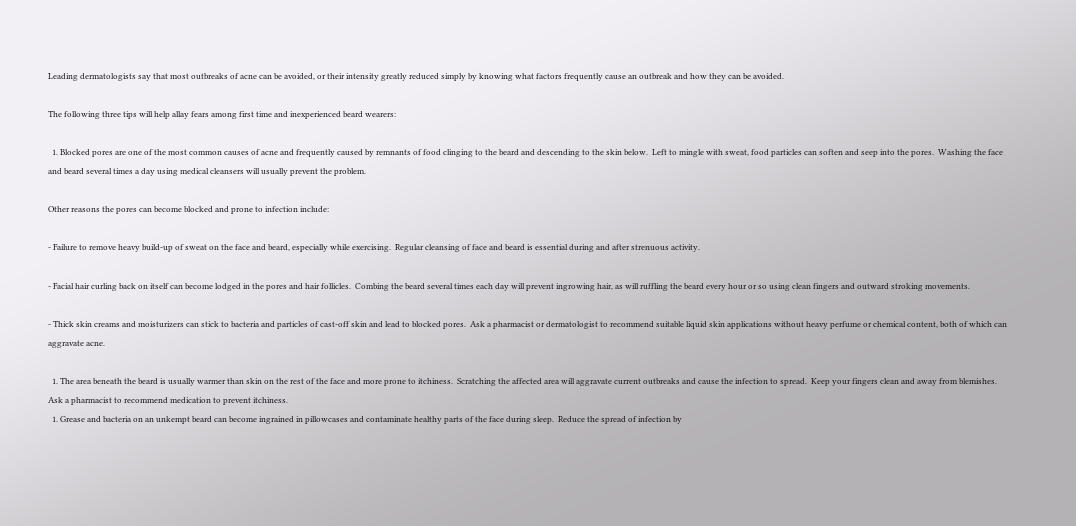Leading dermatologists say that most outbreaks of acne can be avoided, or their intensity greatly reduced simply by knowing what factors frequently cause an outbreak and how they can be avoided.

The following three tips will help allay fears among first time and inexperienced beard wearers:

  1. Blocked pores are one of the most common causes of acne and frequently caused by remnants of food clinging to the beard and descending to the skin below.  Left to mingle with sweat, food particles can soften and seep into the pores.  Washing the face and beard several times a day using medical cleansers will usually prevent the problem.

Other reasons the pores can become blocked and prone to infection include:

- Failure to remove heavy build-up of sweat on the face and beard, especially while exercising.  Regular cleansing of face and beard is essential during and after strenuous activity.

- Facial hair curling back on itself can become lodged in the pores and hair follicles.  Combing the beard several times each day will prevent ingrowing hair, as will ruffling the beard every hour or so using clean fingers and outward stroking movements.

- Thick skin creams and moisturizers can stick to bacteria and particles of cast-off skin and lead to blocked pores.  Ask a pharmacist or dermatologist to recommend suitable liquid skin applications without heavy perfume or chemical content, both of which can aggravate acne.

  1. The area beneath the beard is usually warmer than skin on the rest of the face and more prone to itchiness.  Scratching the affected area will aggravate current outbreaks and cause the infection to spread.  Keep your fingers clean and away from blemishes.  Ask a pharmacist to recommend medication to prevent itchiness.
  1. Grease and bacteria on an unkempt beard can become ingrained in pillowcases and contaminate healthy parts of the face during sleep.  Reduce the spread of infection by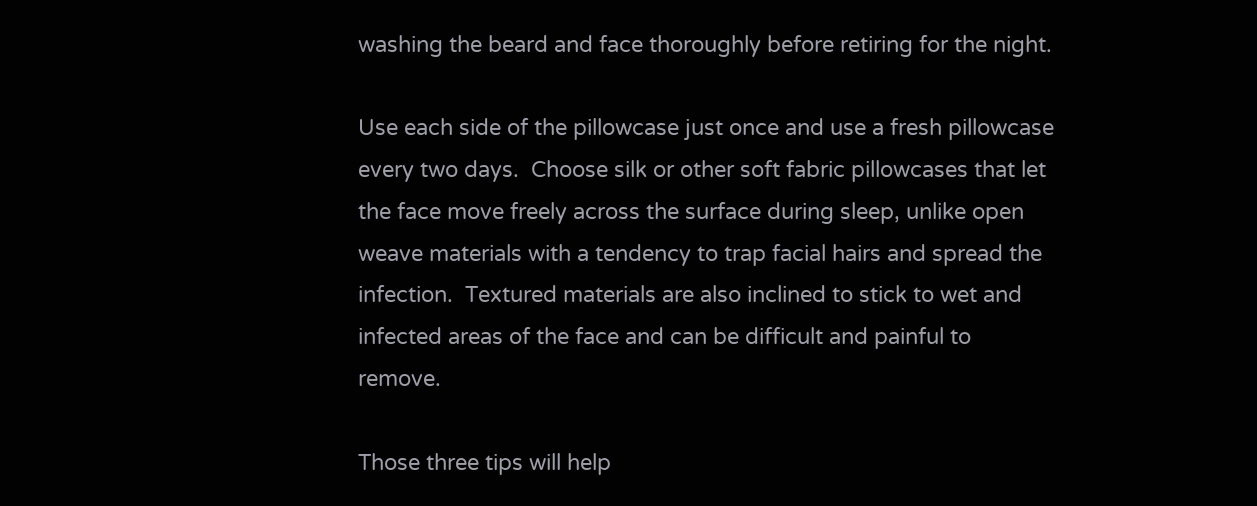washing the beard and face thoroughly before retiring for the night.

Use each side of the pillowcase just once and use a fresh pillowcase every two days.  Choose silk or other soft fabric pillowcases that let the face move freely across the surface during sleep, unlike open weave materials with a tendency to trap facial hairs and spread the infection.  Textured materials are also inclined to stick to wet and infected areas of the face and can be difficult and painful to remove.

Those three tips will help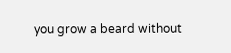you grow a beard without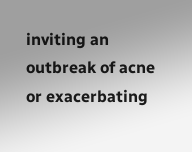inviting an outbreak of acne or exacerbating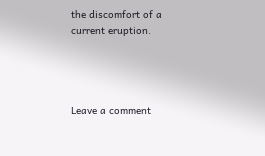the discomfort of a current eruption.




Leave a comment